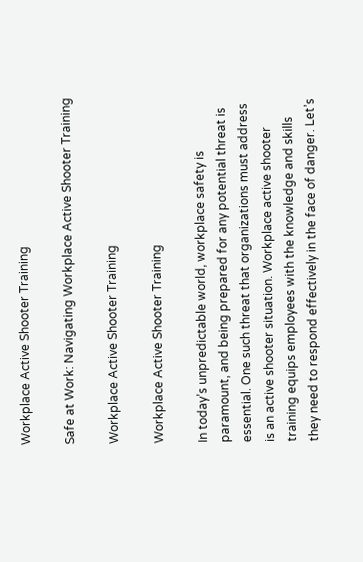Workplace Active Shooter Training

Safe at Work: Navigating Workplace Active Shooter Training

Workplace Active Shooter Training

Workplace Active Shooter Training

In today’s unpredictable world, workplace safety is paramount, and being prepared for any potential threat is essential. One such threat that organizations must address is an active shooter situation. Workplace active shooter training equips employees with the knowledge and skills they need to respond effectively in the face of danger. Let’s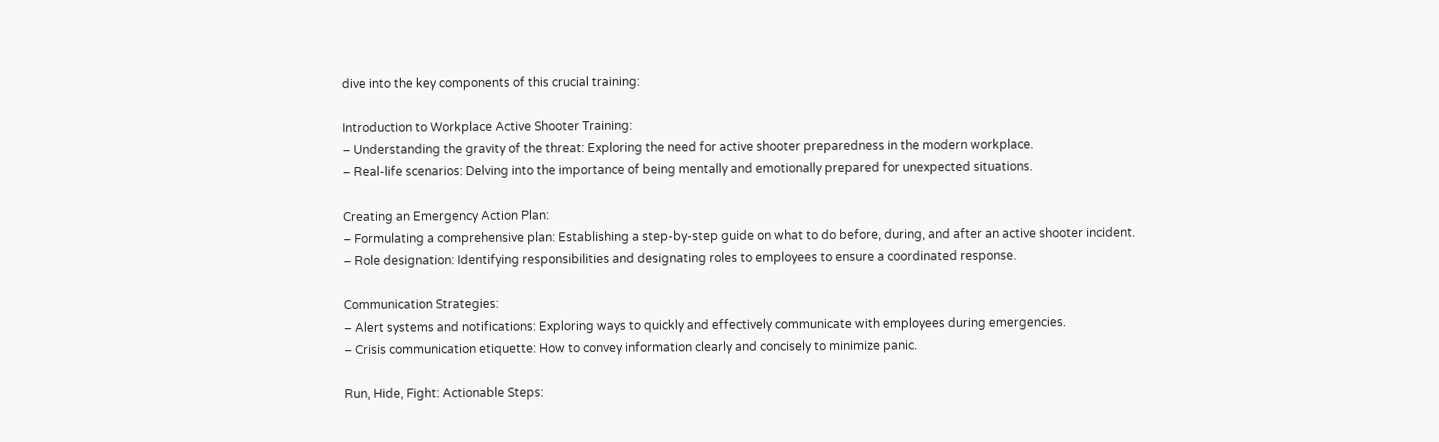dive into the key components of this crucial training:

Introduction to Workplace Active Shooter Training:
– Understanding the gravity of the threat: Exploring the need for active shooter preparedness in the modern workplace.
– Real-life scenarios: Delving into the importance of being mentally and emotionally prepared for unexpected situations.

Creating an Emergency Action Plan:
– Formulating a comprehensive plan: Establishing a step-by-step guide on what to do before, during, and after an active shooter incident.
– Role designation: Identifying responsibilities and designating roles to employees to ensure a coordinated response.

Communication Strategies:
– Alert systems and notifications: Exploring ways to quickly and effectively communicate with employees during emergencies.
– Crisis communication etiquette: How to convey information clearly and concisely to minimize panic.

Run, Hide, Fight: Actionable Steps: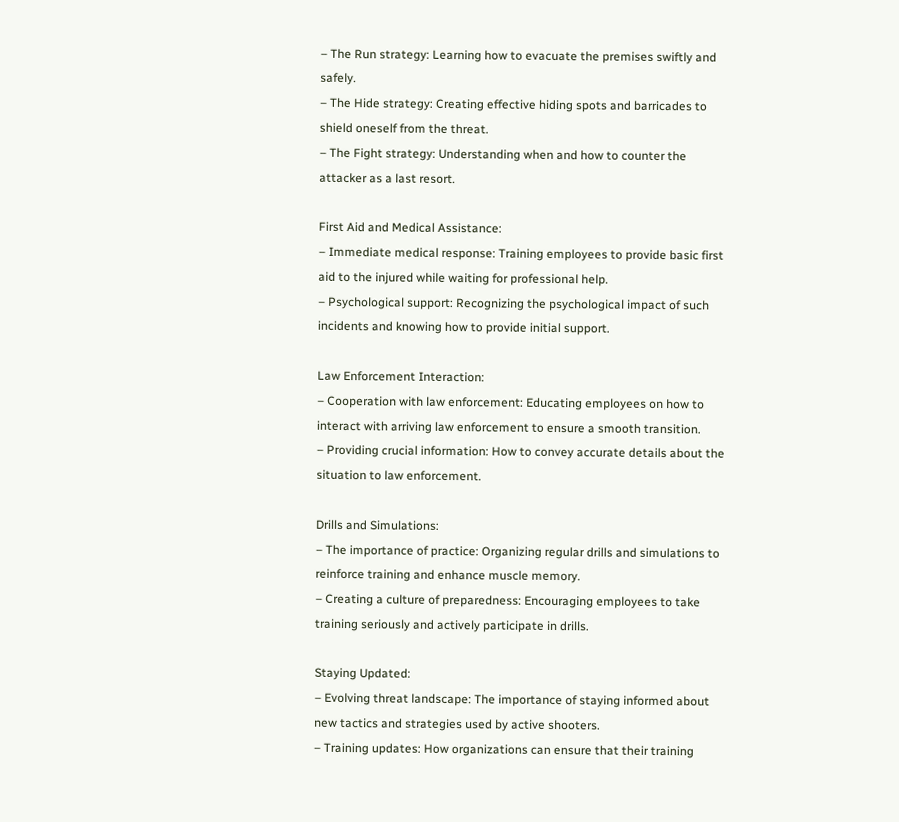– The Run strategy: Learning how to evacuate the premises swiftly and safely.
– The Hide strategy: Creating effective hiding spots and barricades to shield oneself from the threat.
– The Fight strategy: Understanding when and how to counter the attacker as a last resort.

First Aid and Medical Assistance:
– Immediate medical response: Training employees to provide basic first aid to the injured while waiting for professional help.
– Psychological support: Recognizing the psychological impact of such incidents and knowing how to provide initial support.

Law Enforcement Interaction:
– Cooperation with law enforcement: Educating employees on how to interact with arriving law enforcement to ensure a smooth transition.
– Providing crucial information: How to convey accurate details about the situation to law enforcement.

Drills and Simulations:
– The importance of practice: Organizing regular drills and simulations to reinforce training and enhance muscle memory.
– Creating a culture of preparedness: Encouraging employees to take training seriously and actively participate in drills.

Staying Updated:
– Evolving threat landscape: The importance of staying informed about new tactics and strategies used by active shooters.
– Training updates: How organizations can ensure that their training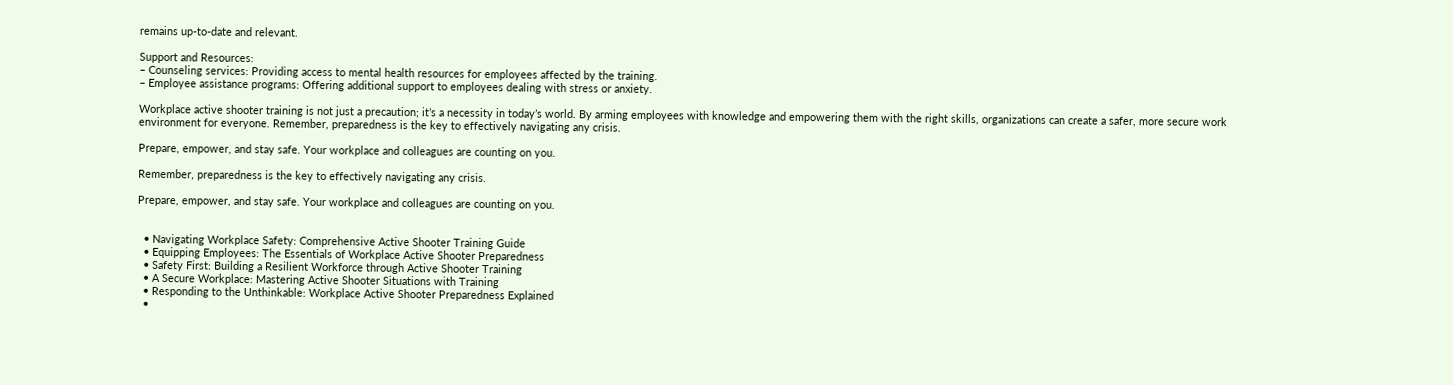remains up-to-date and relevant.

Support and Resources:
– Counseling services: Providing access to mental health resources for employees affected by the training.
– Employee assistance programs: Offering additional support to employees dealing with stress or anxiety.

Workplace active shooter training is not just a precaution; it’s a necessity in today’s world. By arming employees with knowledge and empowering them with the right skills, organizations can create a safer, more secure work environment for everyone. Remember, preparedness is the key to effectively navigating any crisis.

Prepare, empower, and stay safe. Your workplace and colleagues are counting on you.

Remember, preparedness is the key to effectively navigating any crisis.

Prepare, empower, and stay safe. Your workplace and colleagues are counting on you.


  • Navigating Workplace Safety: Comprehensive Active Shooter Training Guide
  • Equipping Employees: The Essentials of Workplace Active Shooter Preparedness
  • Safety First: Building a Resilient Workforce through Active Shooter Training
  • A Secure Workplace: Mastering Active Shooter Situations with Training
  • Responding to the Unthinkable: Workplace Active Shooter Preparedness Explained
  •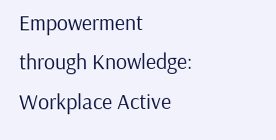Empowerment through Knowledge: Workplace Active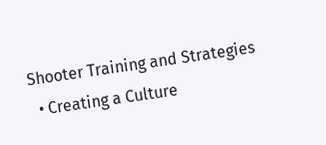Shooter Training and Strategies
  • Creating a Culture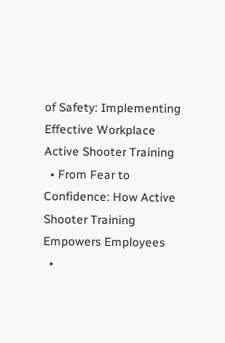of Safety: Implementing Effective Workplace Active Shooter Training
  • From Fear to Confidence: How Active Shooter Training Empowers Employees
  •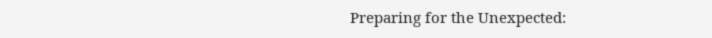Preparing for the Unexpected: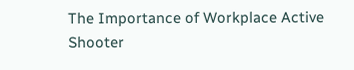The Importance of Workplace Active Shooter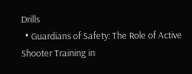Drills
  • Guardians of Safety: The Role of Active Shooter Training in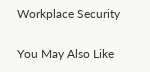Workplace Security

You May Also Like